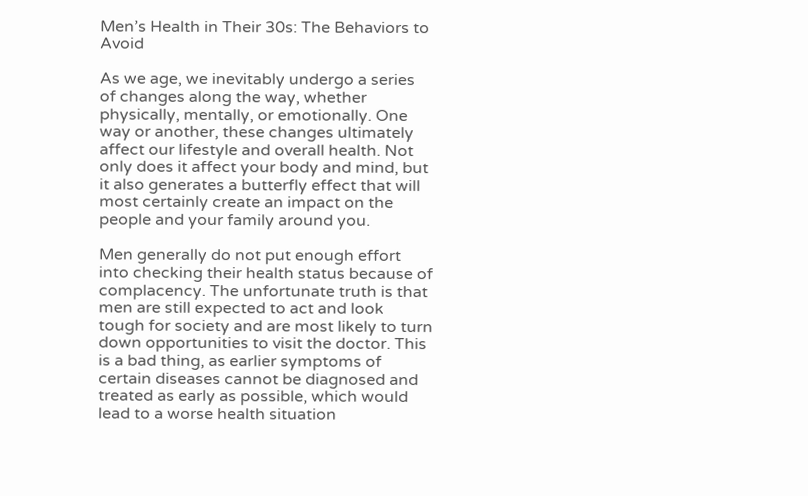Men’s Health in Their 30s: The Behaviors to Avoid

As we age, we inevitably undergo a series of changes along the way, whether physically, mentally, or emotionally. One way or another, these changes ultimately affect our lifestyle and overall health. Not only does it affect your body and mind, but it also generates a butterfly effect that will most certainly create an impact on the people and your family around you.

Men generally do not put enough effort into checking their health status because of complacency. The unfortunate truth is that men are still expected to act and look tough for society and are most likely to turn down opportunities to visit the doctor. This is a bad thing, as earlier symptoms of certain diseases cannot be diagnosed and treated as early as possible, which would lead to a worse health situation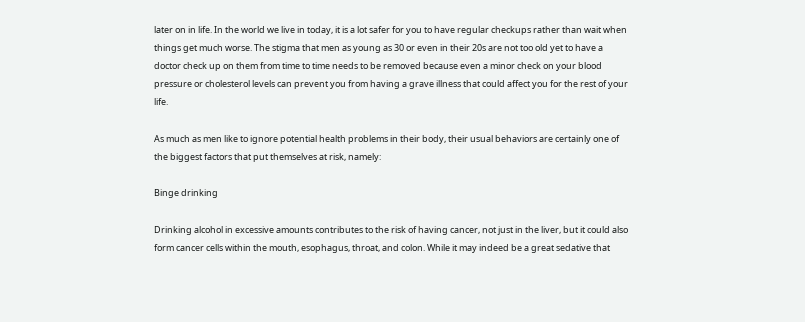later on in life. In the world we live in today, it is a lot safer for you to have regular checkups rather than wait when things get much worse. The stigma that men as young as 30 or even in their 20s are not too old yet to have a doctor check up on them from time to time needs to be removed because even a minor check on your blood pressure or cholesterol levels can prevent you from having a grave illness that could affect you for the rest of your life.

As much as men like to ignore potential health problems in their body, their usual behaviors are certainly one of the biggest factors that put themselves at risk, namely:

Binge drinking

Drinking alcohol in excessive amounts contributes to the risk of having cancer, not just in the liver, but it could also form cancer cells within the mouth, esophagus, throat, and colon. While it may indeed be a great sedative that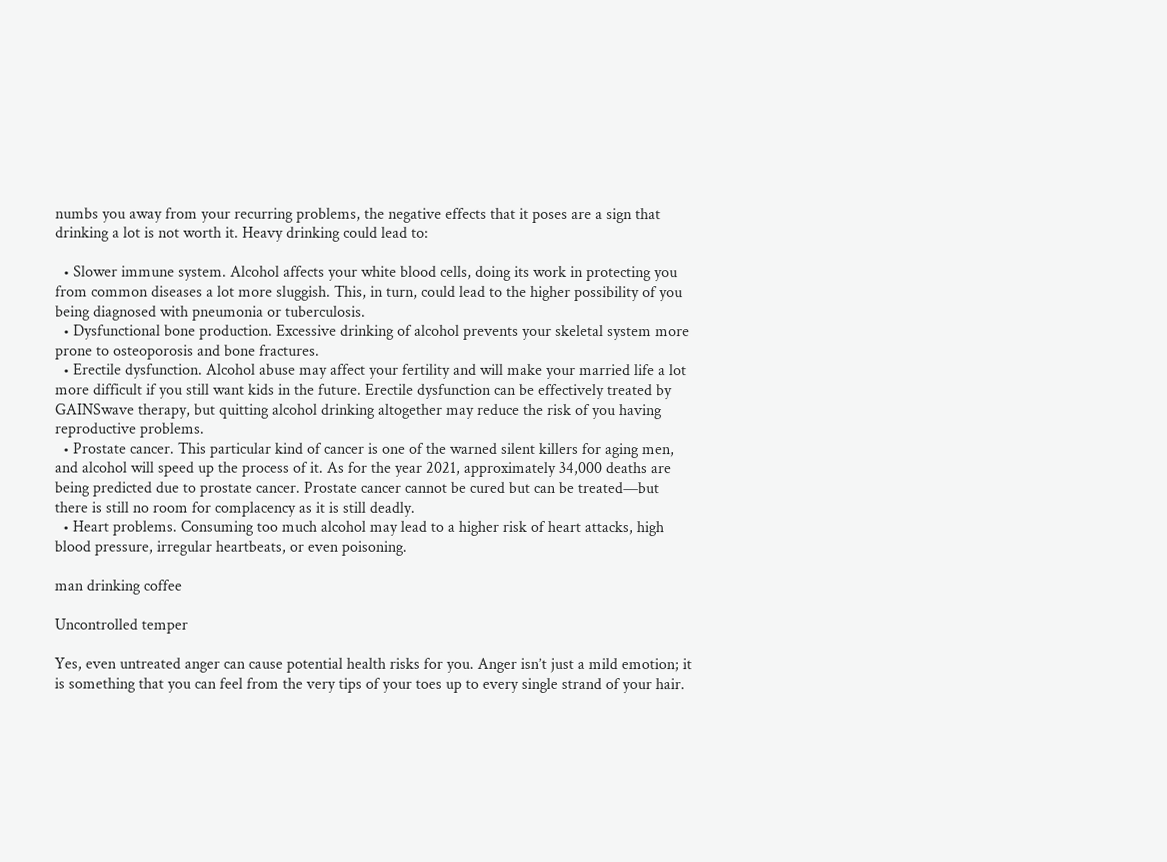numbs you away from your recurring problems, the negative effects that it poses are a sign that drinking a lot is not worth it. Heavy drinking could lead to:

  • Slower immune system. Alcohol affects your white blood cells, doing its work in protecting you from common diseases a lot more sluggish. This, in turn, could lead to the higher possibility of you being diagnosed with pneumonia or tuberculosis.
  • Dysfunctional bone production. Excessive drinking of alcohol prevents your skeletal system more prone to osteoporosis and bone fractures.
  • Erectile dysfunction. Alcohol abuse may affect your fertility and will make your married life a lot more difficult if you still want kids in the future. Erectile dysfunction can be effectively treated by GAINSwave therapy, but quitting alcohol drinking altogether may reduce the risk of you having reproductive problems.
  • Prostate cancer. This particular kind of cancer is one of the warned silent killers for aging men, and alcohol will speed up the process of it. As for the year 2021, approximately 34,000 deaths are being predicted due to prostate cancer. Prostate cancer cannot be cured but can be treated—but there is still no room for complacency as it is still deadly.
  • Heart problems. Consuming too much alcohol may lead to a higher risk of heart attacks, high blood pressure, irregular heartbeats, or even poisoning.

man drinking coffee

Uncontrolled temper

Yes, even untreated anger can cause potential health risks for you. Anger isn’t just a mild emotion; it is something that you can feel from the very tips of your toes up to every single strand of your hair.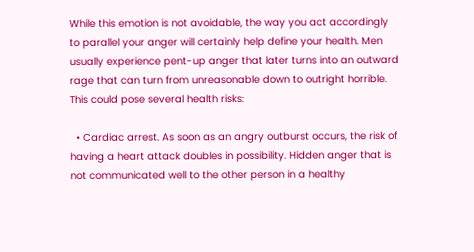While this emotion is not avoidable, the way you act accordingly to parallel your anger will certainly help define your health. Men usually experience pent-up anger that later turns into an outward rage that can turn from unreasonable down to outright horrible. This could pose several health risks:

  • Cardiac arrest. As soon as an angry outburst occurs, the risk of having a heart attack doubles in possibility. Hidden anger that is not communicated well to the other person in a healthy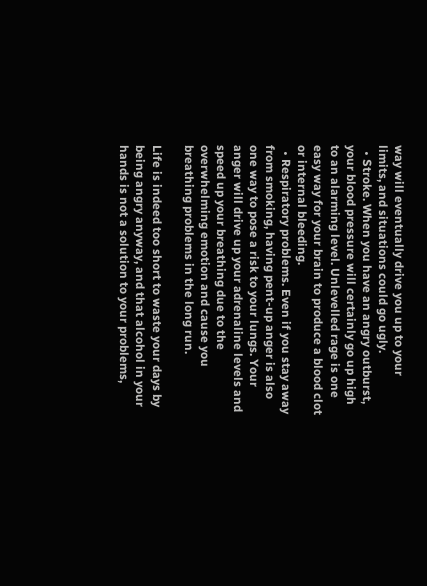way will eventually drive you up to your limits, and situations could go ugly.
  • Stroke. When you have an angry outburst, your blood pressure will certainly go up high to an alarming level. Unlevelled rage is one easy way for your brain to produce a blood clot or internal bleeding.
  • Respiratory problems. Even if you stay away from smoking, having pent-up anger is also one way to pose a risk to your lungs. Your anger will drive up your adrenaline levels and speed up your breathing due to the overwhelming emotion and cause you breathing problems in the long run.

Life is indeed too short to waste your days by being angry anyway, and that alcohol in your hands is not a solution to your problems,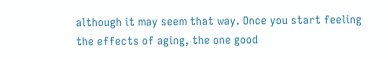although it may seem that way. Once you start feeling the effects of aging, the one good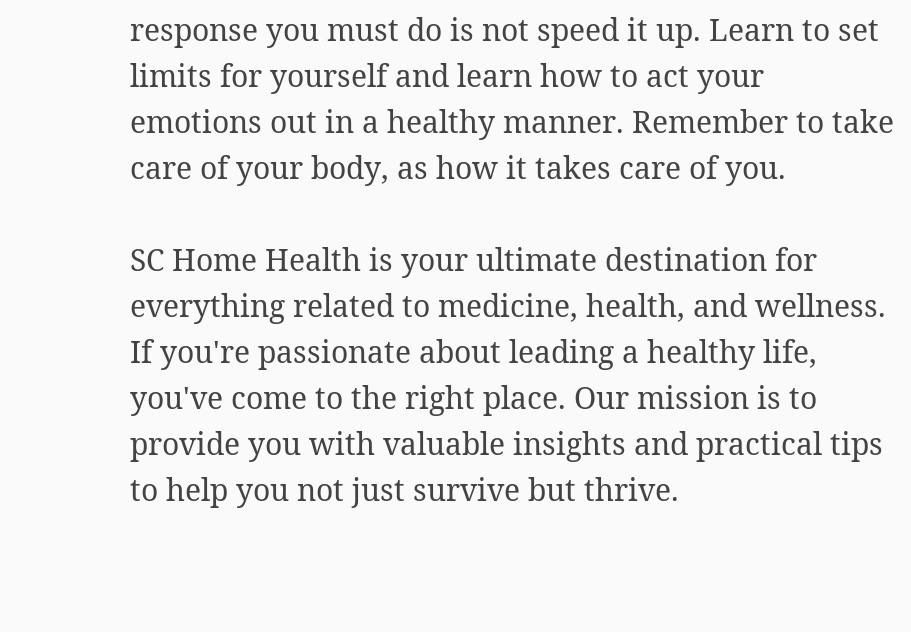response you must do is not speed it up. Learn to set limits for yourself and learn how to act your emotions out in a healthy manner. Remember to take care of your body, as how it takes care of you.

SC Home Health is your ultimate destination for everything related to medicine, health, and wellness. If you're passionate about leading a healthy life, you've come to the right place. Our mission is to provide you with valuable insights and practical tips to help you not just survive but thrive.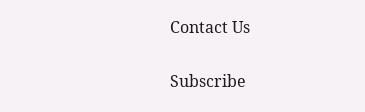Contact Us

Subscribe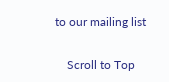to our mailing list

    Scroll to Top